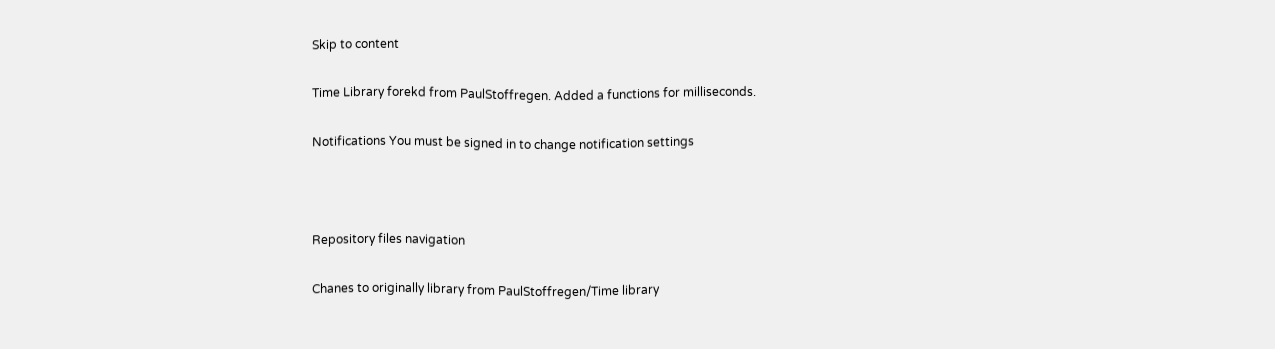Skip to content

Time Library forekd from PaulStoffregen. Added a functions for milliseconds.

Notifications You must be signed in to change notification settings



Repository files navigation

Chanes to originally library from PaulStoffregen/Time library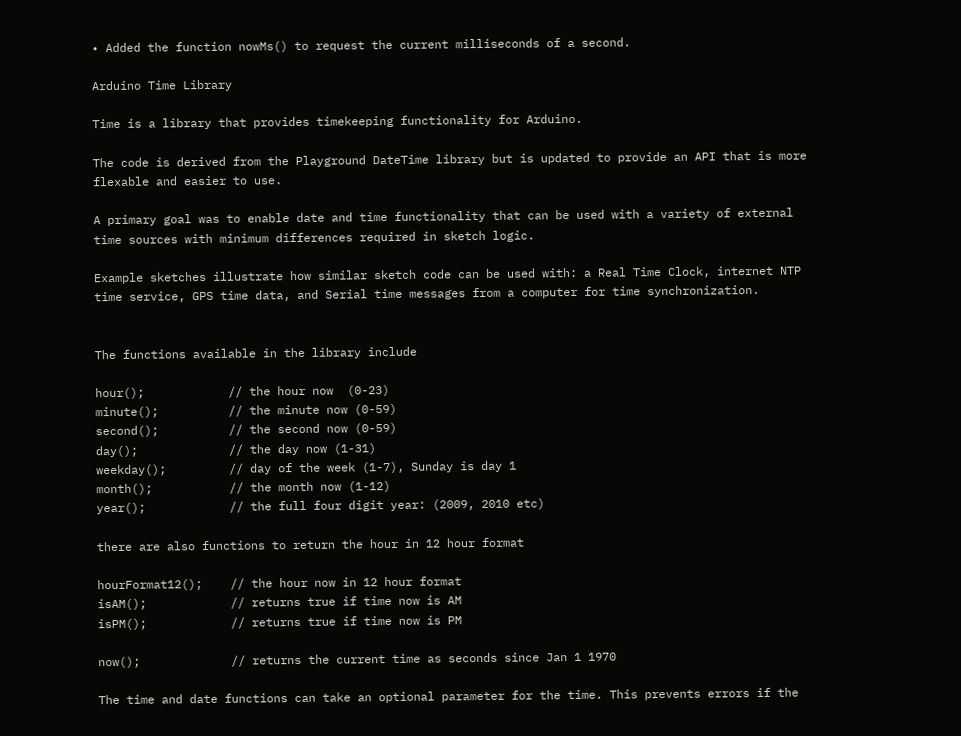• Added the function nowMs() to request the current milliseconds of a second.

Arduino Time Library

Time is a library that provides timekeeping functionality for Arduino.

The code is derived from the Playground DateTime library but is updated to provide an API that is more flexable and easier to use.

A primary goal was to enable date and time functionality that can be used with a variety of external time sources with minimum differences required in sketch logic.

Example sketches illustrate how similar sketch code can be used with: a Real Time Clock, internet NTP time service, GPS time data, and Serial time messages from a computer for time synchronization.


The functions available in the library include

hour();            // the hour now  (0-23)
minute();          // the minute now (0-59)
second();          // the second now (0-59)
day();             // the day now (1-31)
weekday();         // day of the week (1-7), Sunday is day 1
month();           // the month now (1-12)
year();            // the full four digit year: (2009, 2010 etc)

there are also functions to return the hour in 12 hour format

hourFormat12();    // the hour now in 12 hour format
isAM();            // returns true if time now is AM
isPM();            // returns true if time now is PM

now();             // returns the current time as seconds since Jan 1 1970

The time and date functions can take an optional parameter for the time. This prevents errors if the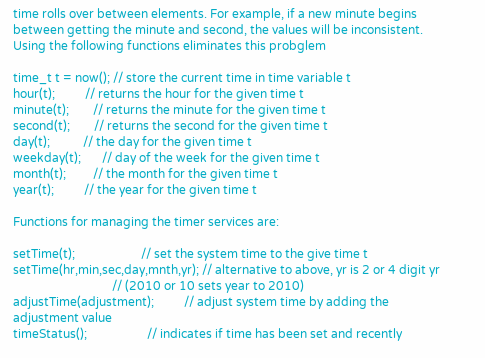time rolls over between elements. For example, if a new minute begins between getting the minute and second, the values will be inconsistent. Using the following functions eliminates this probglem

time_t t = now(); // store the current time in time variable t
hour(t);          // returns the hour for the given time t
minute(t);        // returns the minute for the given time t
second(t);        // returns the second for the given time t
day(t);           // the day for the given time t
weekday(t);       // day of the week for the given time t
month(t);         // the month for the given time t
year(t);          // the year for the given time t

Functions for managing the timer services are:

setTime(t);                      // set the system time to the give time t
setTime(hr,min,sec,day,mnth,yr); // alternative to above, yr is 2 or 4 digit yr
                                 // (2010 or 10 sets year to 2010)
adjustTime(adjustment);          // adjust system time by adding the adjustment value
timeStatus();                    // indicates if time has been set and recently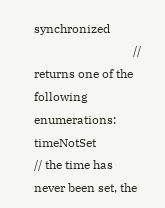synchronized
                                 // returns one of the following enumerations:
timeNotSet                       // the time has never been set, the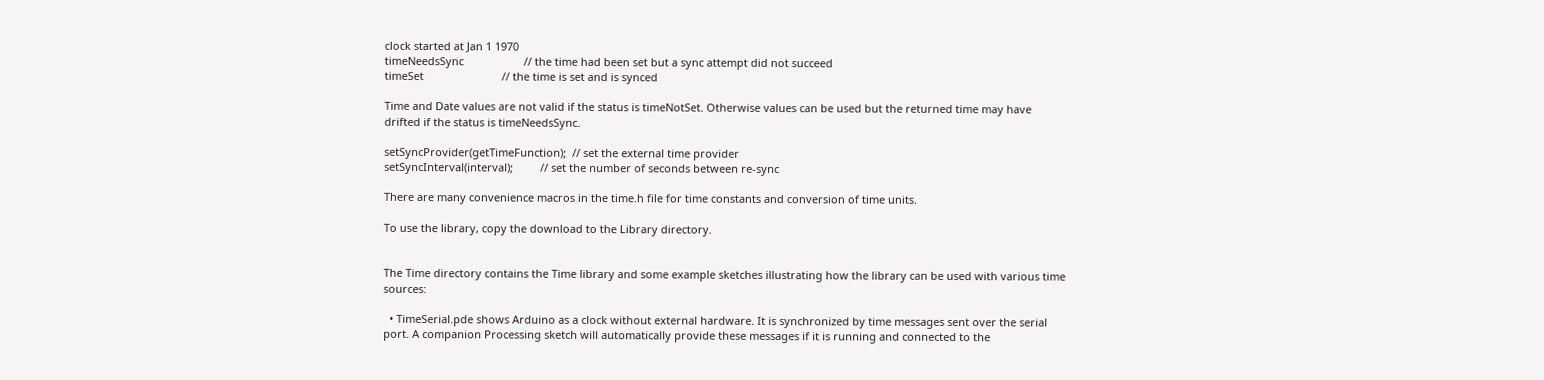clock started at Jan 1 1970
timeNeedsSync                    // the time had been set but a sync attempt did not succeed
timeSet                          // the time is set and is synced

Time and Date values are not valid if the status is timeNotSet. Otherwise values can be used but the returned time may have drifted if the status is timeNeedsSync.

setSyncProvider(getTimeFunction);  // set the external time provider
setSyncInterval(interval);         // set the number of seconds between re-sync

There are many convenience macros in the time.h file for time constants and conversion of time units.

To use the library, copy the download to the Library directory.


The Time directory contains the Time library and some example sketches illustrating how the library can be used with various time sources:

  • TimeSerial.pde shows Arduino as a clock without external hardware. It is synchronized by time messages sent over the serial port. A companion Processing sketch will automatically provide these messages if it is running and connected to the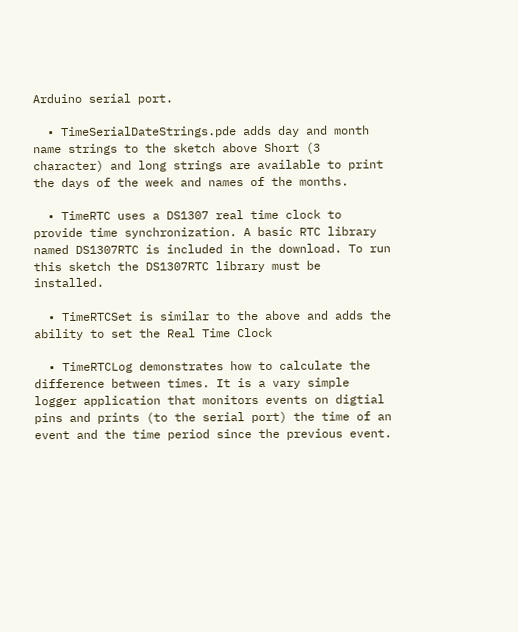Arduino serial port.

  • TimeSerialDateStrings.pde adds day and month name strings to the sketch above Short (3 character) and long strings are available to print the days of the week and names of the months.

  • TimeRTC uses a DS1307 real time clock to provide time synchronization. A basic RTC library named DS1307RTC is included in the download. To run this sketch the DS1307RTC library must be installed.

  • TimeRTCSet is similar to the above and adds the ability to set the Real Time Clock

  • TimeRTCLog demonstrates how to calculate the difference between times. It is a vary simple logger application that monitors events on digtial pins and prints (to the serial port) the time of an event and the time period since the previous event.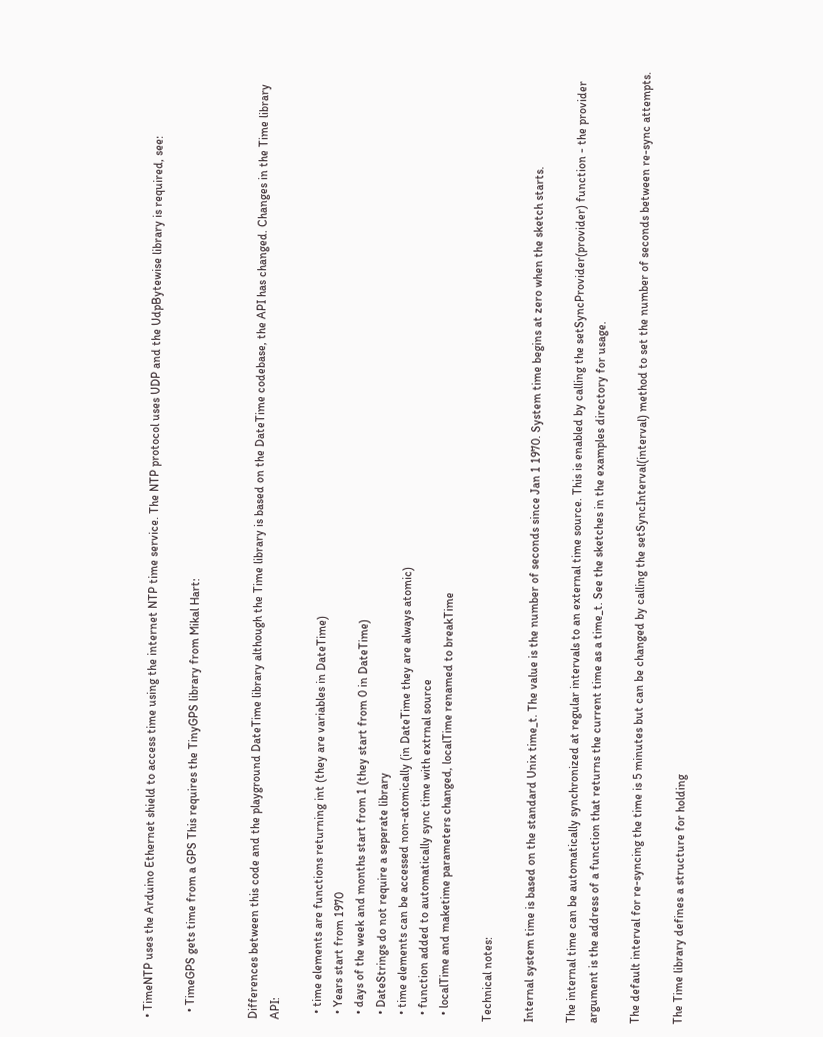• TimeNTP uses the Arduino Ethernet shield to access time using the internet NTP time service. The NTP protocol uses UDP and the UdpBytewise library is required, see:

  • TimeGPS gets time from a GPS This requires the TinyGPS library from Mikal Hart:


Differences between this code and the playground DateTime library although the Time library is based on the DateTime codebase, the API has changed. Changes in the Time library API:

  • time elements are functions returning int (they are variables in DateTime)
  • Years start from 1970
  • days of the week and months start from 1 (they start from 0 in DateTime)
  • DateStrings do not require a seperate library
  • time elements can be accessed non-atomically (in DateTime they are always atomic)
  • function added to automatically sync time with extrnal source
  • localTime and maketime parameters changed, localTime renamed to breakTime

Technical notes:

Internal system time is based on the standard Unix time_t. The value is the number of seconds since Jan 1 1970. System time begins at zero when the sketch starts.

The internal time can be automatically synchronized at regular intervals to an external time source. This is enabled by calling the setSyncProvider(provider) function - the provider argument is the address of a function that returns the current time as a time_t. See the sketches in the examples directory for usage.

The default interval for re-syncing the time is 5 minutes but can be changed by calling the setSyncInterval(interval) method to set the number of seconds between re-sync attempts.

The Time library defines a structure for holding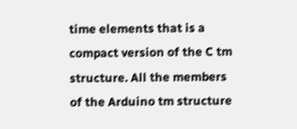time elements that is a compact version of the C tm structure. All the members of the Arduino tm structure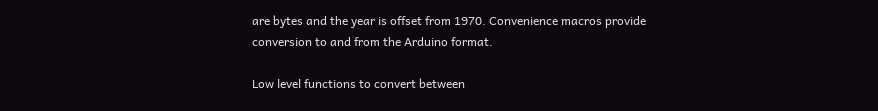are bytes and the year is offset from 1970. Convenience macros provide conversion to and from the Arduino format.

Low level functions to convert between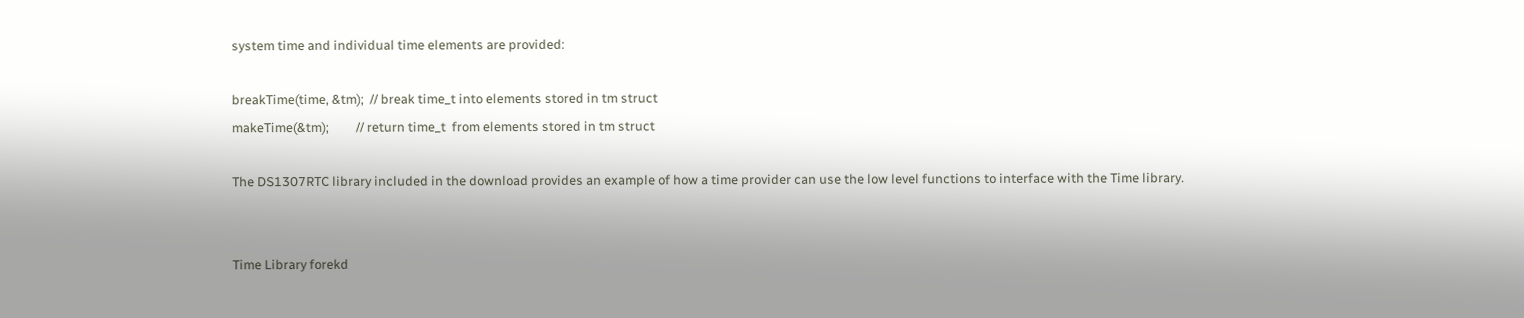system time and individual time elements are provided:

breakTime(time, &tm);  // break time_t into elements stored in tm struct
makeTime(&tm);         // return time_t  from elements stored in tm struct

The DS1307RTC library included in the download provides an example of how a time provider can use the low level functions to interface with the Time library.


Time Library forekd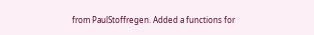from PaulStoffregen. Added a functions for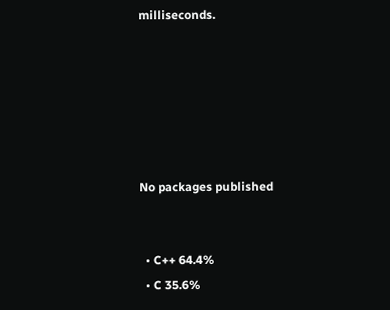milliseconds.






No packages published


  • C++ 64.4%
  • C 35.6%